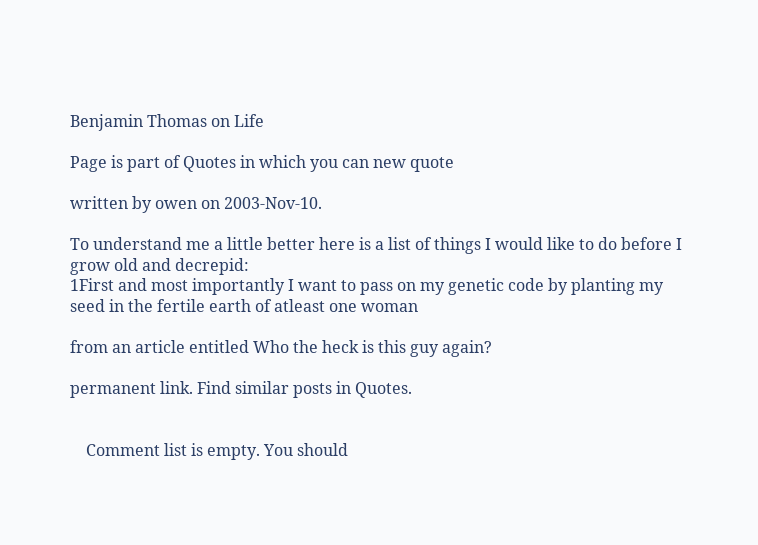Benjamin Thomas on Life

Page is part of Quotes in which you can new quote

written by owen on 2003-Nov-10.

To understand me a little better here is a list of things I would like to do before I grow old and decrepid:
1First and most importantly I want to pass on my genetic code by planting my seed in the fertile earth of atleast one woman

from an article entitled Who the heck is this guy again?

permanent link. Find similar posts in Quotes.


    Comment list is empty. You should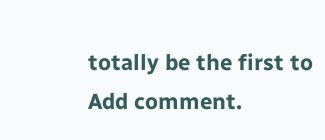totally be the first to Add comment.